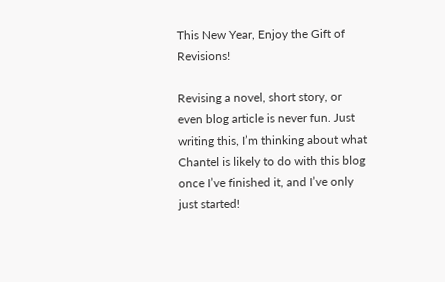This New Year, Enjoy the Gift of Revisions!

Revising a novel, short story, or even blog article is never fun. Just writing this, I’m thinking about what Chantel is likely to do with this blog once I’ve finished it, and I’ve only just started!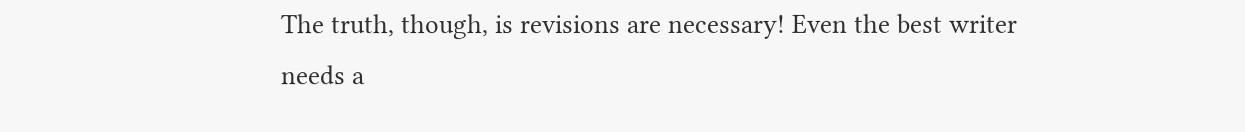The truth, though, is revisions are necessary! Even the best writer needs a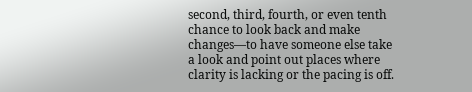second, third, fourth, or even tenth chance to look back and make changes—to have someone else take a look and point out places where clarity is lacking or the pacing is off.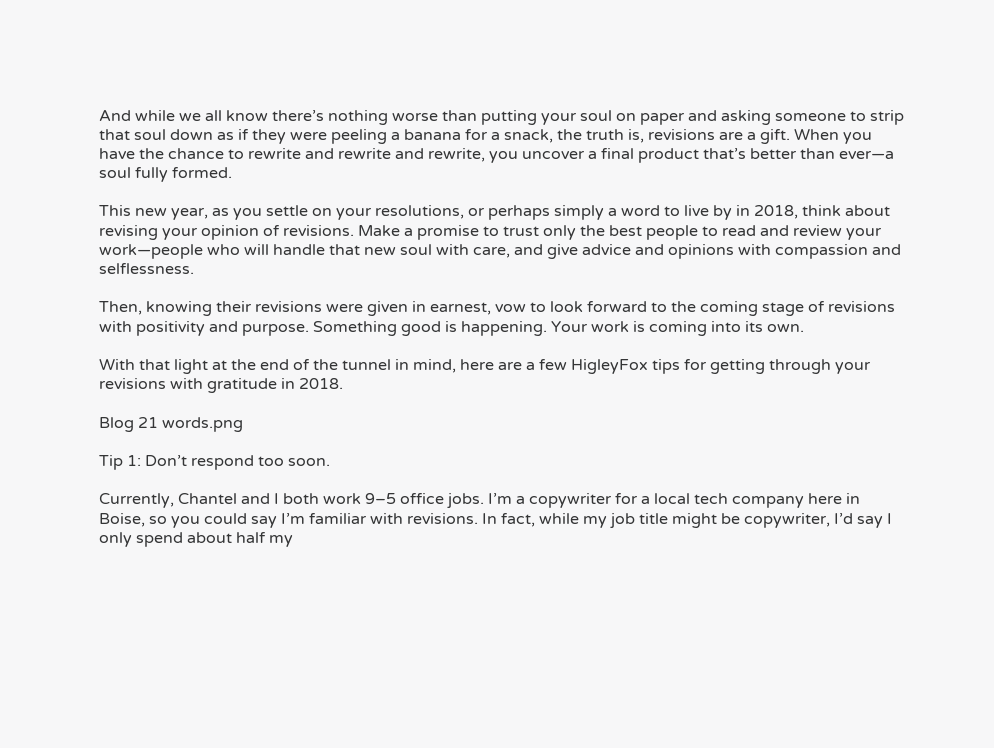And while we all know there’s nothing worse than putting your soul on paper and asking someone to strip that soul down as if they were peeling a banana for a snack, the truth is, revisions are a gift. When you have the chance to rewrite and rewrite and rewrite, you uncover a final product that’s better than ever—a soul fully formed.

This new year, as you settle on your resolutions, or perhaps simply a word to live by in 2018, think about revising your opinion of revisions. Make a promise to trust only the best people to read and review your work—people who will handle that new soul with care, and give advice and opinions with compassion and selflessness.

Then, knowing their revisions were given in earnest, vow to look forward to the coming stage of revisions with positivity and purpose. Something good is happening. Your work is coming into its own.

With that light at the end of the tunnel in mind, here are a few HigleyFox tips for getting through your revisions with gratitude in 2018.

Blog 21 words.png

Tip 1: Don’t respond too soon.

Currently, Chantel and I both work 9–5 office jobs. I’m a copywriter for a local tech company here in Boise, so you could say I’m familiar with revisions. In fact, while my job title might be copywriter, I’d say I only spend about half my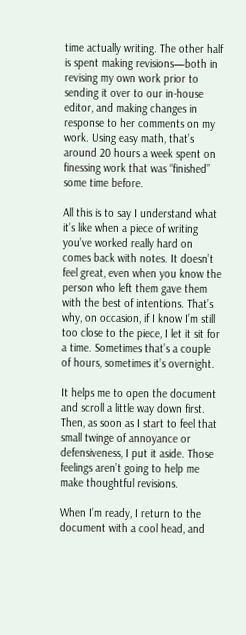time actually writing. The other half is spent making revisions—both in revising my own work prior to sending it over to our in-house editor, and making changes in response to her comments on my work. Using easy math, that’s around 20 hours a week spent on finessing work that was “finished” some time before.

All this is to say I understand what it’s like when a piece of writing you’ve worked really hard on comes back with notes. It doesn’t feel great, even when you know the person who left them gave them with the best of intentions. That’s why, on occasion, if I know I’m still too close to the piece, I let it sit for a time. Sometimes that’s a couple of hours, sometimes it’s overnight.

It helps me to open the document and scroll a little way down first. Then, as soon as I start to feel that small twinge of annoyance or defensiveness, I put it aside. Those feelings aren’t going to help me make thoughtful revisions.

When I’m ready, I return to the document with a cool head, and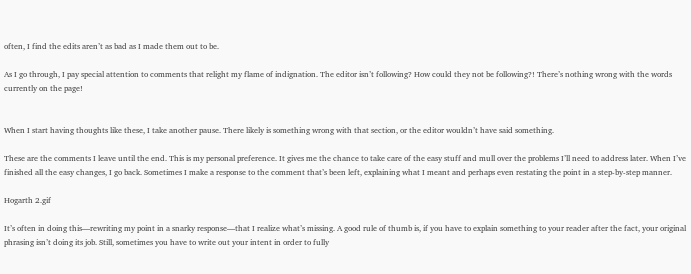often, I find the edits aren’t as bad as I made them out to be.

As I go through, I pay special attention to comments that relight my flame of indignation. The editor isn’t following? How could they not be following?! There’s nothing wrong with the words currently on the page!


When I start having thoughts like these, I take another pause. There likely is something wrong with that section, or the editor wouldn’t have said something.

These are the comments I leave until the end. This is my personal preference. It gives me the chance to take care of the easy stuff and mull over the problems I’ll need to address later. When I’ve finished all the easy changes, I go back. Sometimes I make a response to the comment that’s been left, explaining what I meant and perhaps even restating the point in a step-by-step manner.

Hogarth 2.gif

It’s often in doing this—rewriting my point in a snarky response—that I realize what’s missing. A good rule of thumb is, if you have to explain something to your reader after the fact, your original phrasing isn’t doing its job. Still, sometimes you have to write out your intent in order to fully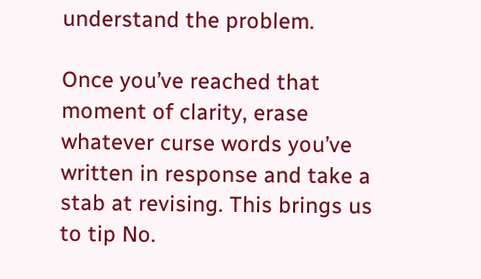understand the problem.

Once you’ve reached that moment of clarity, erase whatever curse words you’ve written in response and take a stab at revising. This brings us to tip No.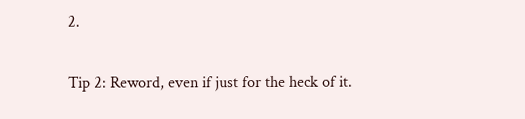2.

Tip 2: Reword, even if just for the heck of it.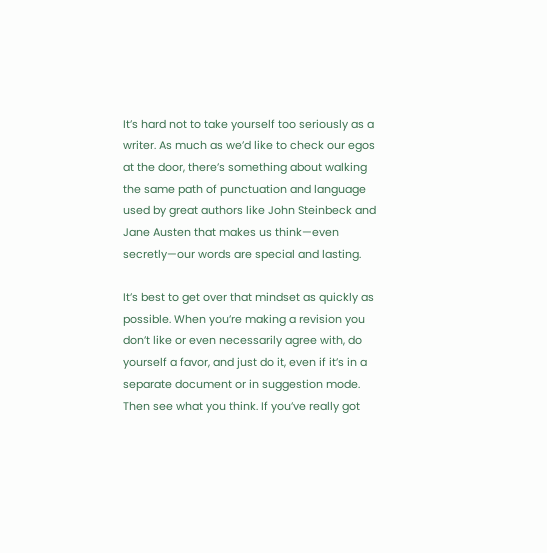It’s hard not to take yourself too seriously as a writer. As much as we’d like to check our egos at the door, there’s something about walking the same path of punctuation and language used by great authors like John Steinbeck and Jane Austen that makes us think—even secretly—our words are special and lasting.

It’s best to get over that mindset as quickly as possible. When you’re making a revision you don’t like or even necessarily agree with, do yourself a favor, and just do it, even if it’s in a separate document or in suggestion mode. Then see what you think. If you’ve really got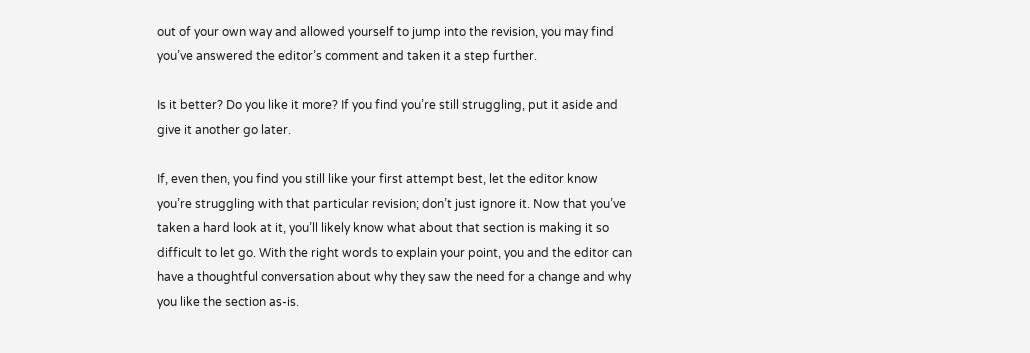out of your own way and allowed yourself to jump into the revision, you may find you’ve answered the editor’s comment and taken it a step further.

Is it better? Do you like it more? If you find you’re still struggling, put it aside and give it another go later.

If, even then, you find you still like your first attempt best, let the editor know you’re struggling with that particular revision; don’t just ignore it. Now that you’ve taken a hard look at it, you’ll likely know what about that section is making it so difficult to let go. With the right words to explain your point, you and the editor can have a thoughtful conversation about why they saw the need for a change and why you like the section as-is.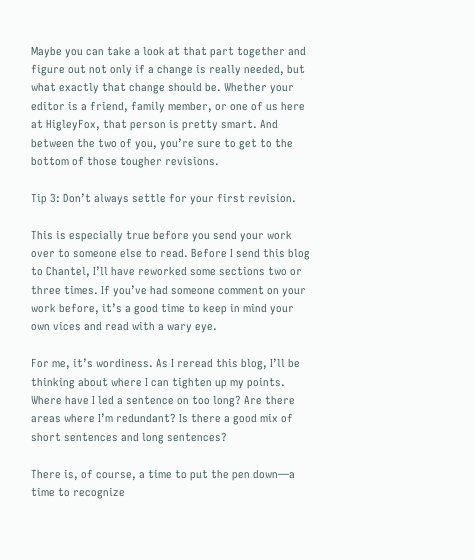Maybe you can take a look at that part together and figure out not only if a change is really needed, but what exactly that change should be. Whether your editor is a friend, family member, or one of us here at HigleyFox, that person is pretty smart. And between the two of you, you’re sure to get to the bottom of those tougher revisions.

Tip 3: Don’t always settle for your first revision.

This is especially true before you send your work over to someone else to read. Before I send this blog to Chantel, I’ll have reworked some sections two or three times. If you’ve had someone comment on your work before, it’s a good time to keep in mind your own vices and read with a wary eye.

For me, it’s wordiness. As I reread this blog, I’ll be thinking about where I can tighten up my points. Where have I led a sentence on too long? Are there areas where I’m redundant? Is there a good mix of short sentences and long sentences?

There is, of course, a time to put the pen down—a time to recognize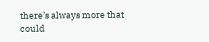there’s always more that could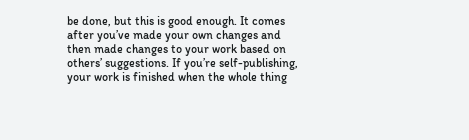be done, but this is good enough. It comes after you’ve made your own changes and then made changes to your work based on others’ suggestions. If you’re self-publishing, your work is finished when the whole thing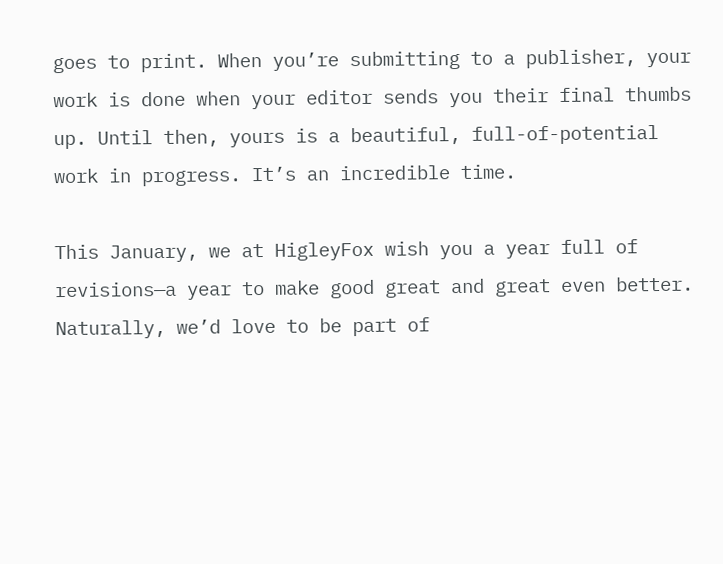goes to print. When you’re submitting to a publisher, your work is done when your editor sends you their final thumbs up. Until then, yours is a beautiful, full-of-potential work in progress. It’s an incredible time.

This January, we at HigleyFox wish you a year full of revisions—a year to make good great and great even better. Naturally, we’d love to be part of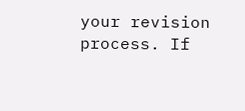your revision process. If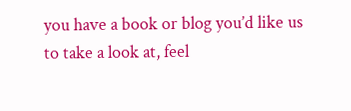you have a book or blog you’d like us to take a look at, feel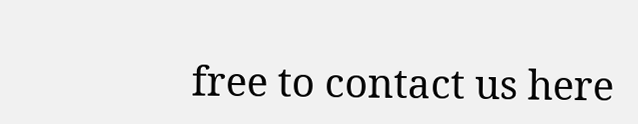free to contact us here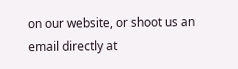on our website, or shoot us an email directly at